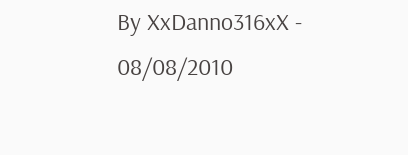By XxDanno316xX - 08/08/2010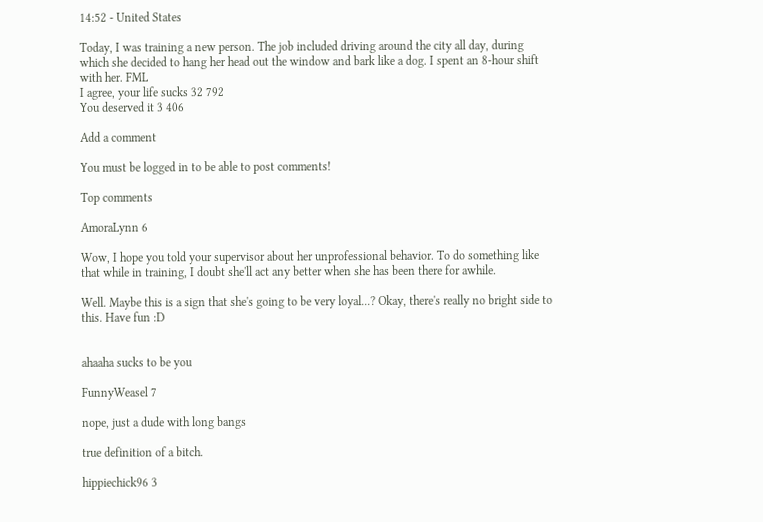14:52 - United States

Today, I was training a new person. The job included driving around the city all day, during which she decided to hang her head out the window and bark like a dog. I spent an 8-hour shift with her. FML
I agree, your life sucks 32 792
You deserved it 3 406

Add a comment

You must be logged in to be able to post comments!

Top comments

AmoraLynn 6

Wow, I hope you told your supervisor about her unprofessional behavior. To do something like that while in training, I doubt she'll act any better when she has been there for awhile.

Well. Maybe this is a sign that she's going to be very loyal...? Okay, there's really no bright side to this. Have fun :D


ahaaha sucks to be you

FunnyWeasel 7

nope, just a dude with long bangs

true definition of a bitch.

hippiechick96 3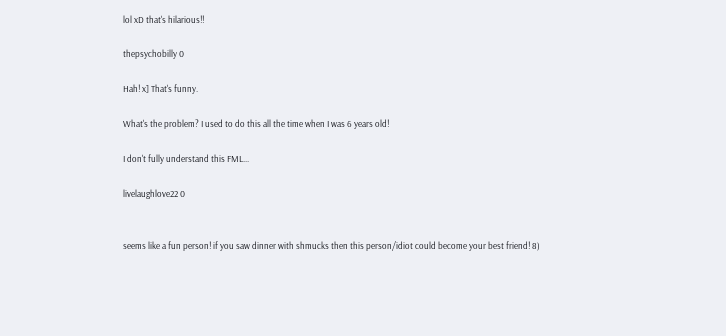lol xD that's hilarious!!

thepsychobilly 0

Hah! x] That's funny.

What's the problem? I used to do this all the time when I was 6 years old!

I don't fully understand this FML...

livelaughlove22 0


seems like a fun person! if you saw dinner with shmucks then this person/idiot could become your best friend! 8)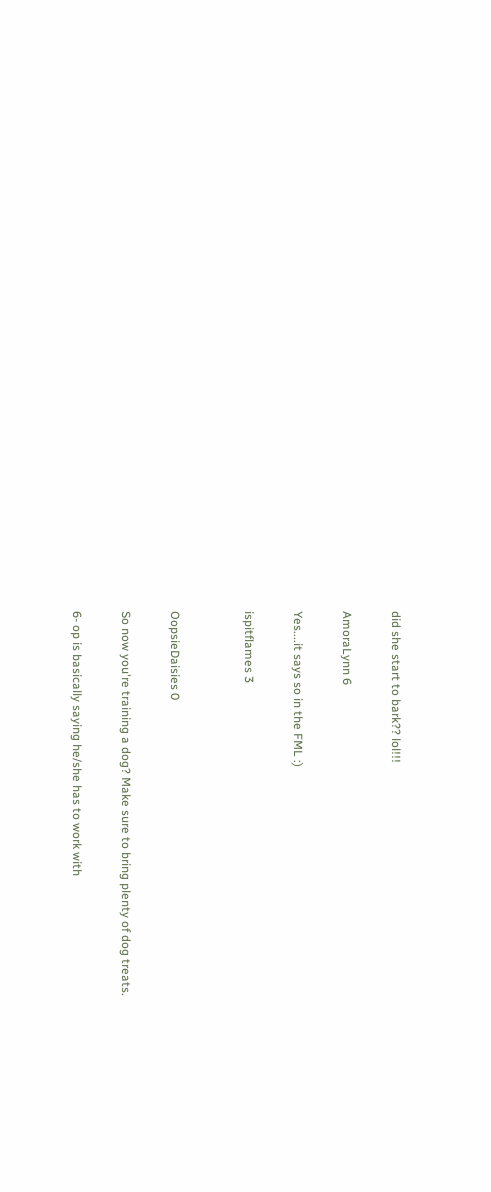did she start to bark?? lol!!!

AmoraLynn 6

Yes....it says so in the FML :)

ispitflames 3


OopsieDaisies 0

So now you're training a dog? Make sure to bring plenty of dog treats.

6- op is basically saying he/she has to work with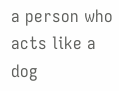a person who acts like a dog